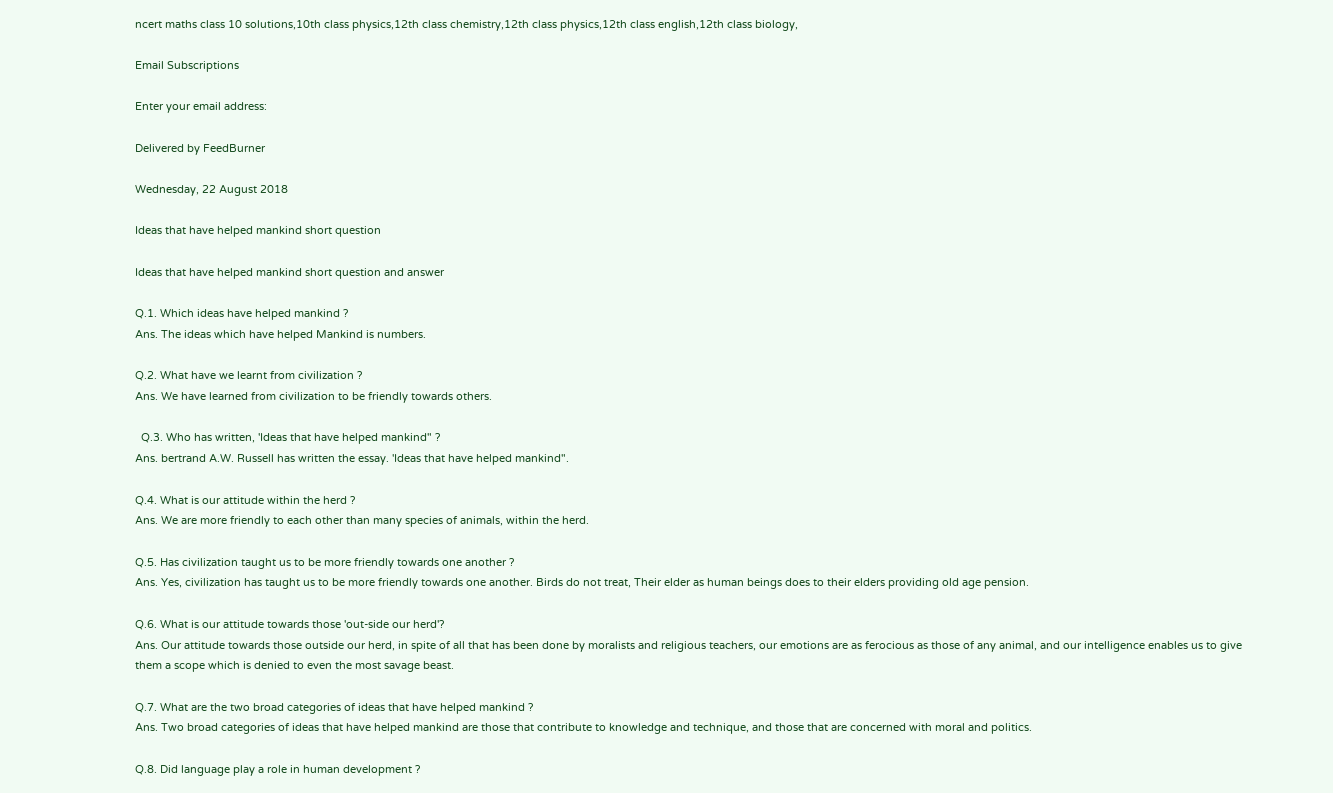ncert maths class 10 solutions,10th class physics,12th class chemistry,12th class physics,12th class english,12th class biology,

Email Subscriptions

Enter your email address:

Delivered by FeedBurner

Wednesday, 22 August 2018

Ideas that have helped mankind short question

Ideas that have helped mankind short question and answer

Q.1. Which ideas have helped mankind ?
Ans. The ideas which have helped Mankind is numbers.

Q.2. What have we learnt from civilization ?
Ans. We have learned from civilization to be friendly towards others.

  Q.3. Who has written, 'Ideas that have helped mankind" ?
Ans. bertrand A.W. Russell has written the essay. 'Ideas that have helped mankind".

Q.4. What is our attitude within the herd ?
Ans. We are more friendly to each other than many species of animals, within the herd.

Q.5. Has civilization taught us to be more friendly towards one another ?
Ans. Yes, civilization has taught us to be more friendly towards one another. Birds do not treat, Their elder as human beings does to their elders providing old age pension.

Q.6. What is our attitude towards those 'out-side our herd'?
Ans. Our attitude towards those outside our herd, in spite of all that has been done by moralists and religious teachers, our emotions are as ferocious as those of any animal, and our intelligence enables us to give them a scope which is denied to even the most savage beast.

Q.7. What are the two broad categories of ideas that have helped mankind ?
Ans. Two broad categories of ideas that have helped mankind are those that contribute to knowledge and technique, and those that are concerned with moral and politics.

Q.8. Did language play a role in human development ?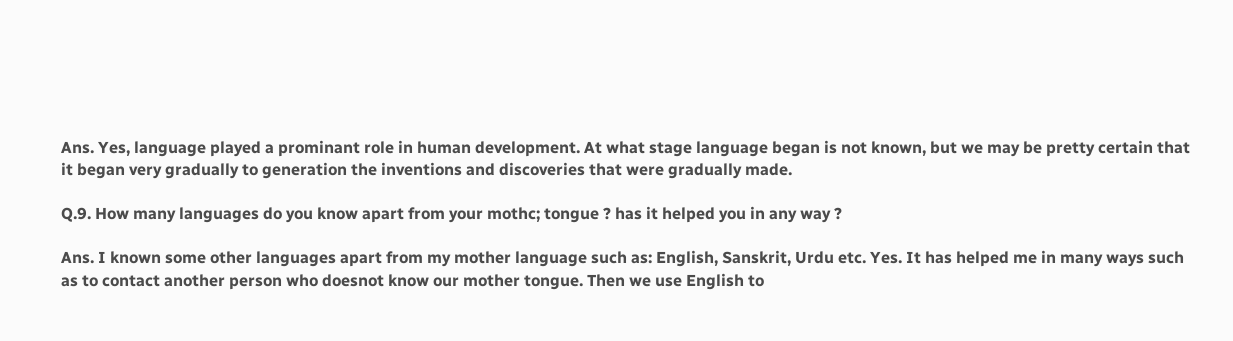Ans. Yes, language played a prominant role in human development. At what stage language began is not known, but we may be pretty certain that it began very gradually to generation the inventions and discoveries that were gradually made.

Q.9. How many languages do you know apart from your mothc; tongue ? has it helped you in any way ?

Ans. I known some other languages apart from my mother language such as: English, Sanskrit, Urdu etc. Yes. It has helped me in many ways such as to contact another person who doesnot know our mother tongue. Then we use English to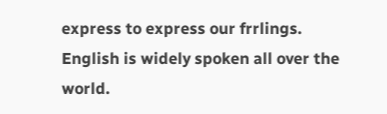express to express our frrlings. English is widely spoken all over the world.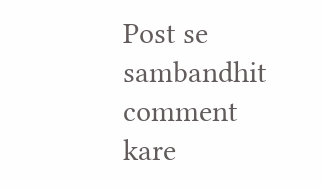Post se sambandhit comment kare